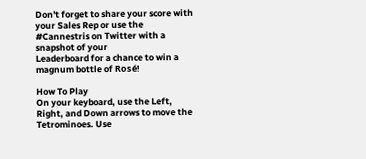Don't forget to share your score with your Sales Rep or use the #Cannestris on Twitter with a snapshot of your
Leaderboard for a chance to win a magnum bottle of Rosé!

How To Play
On your keyboard, use the Left, Right, and Down arrows to move the Tetrominoes. Use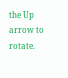the Up arrow to rotate.